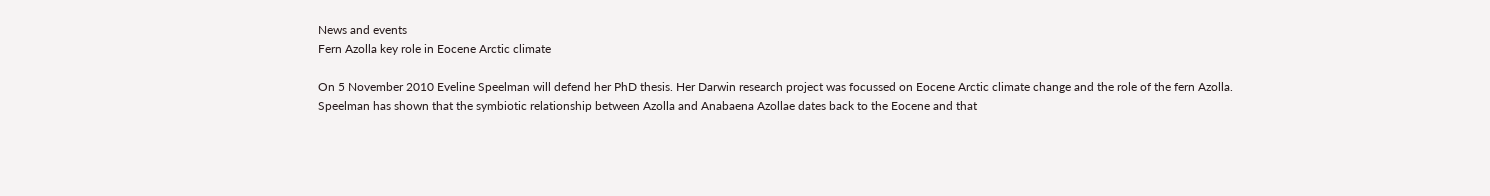News and events
Fern Azolla key role in Eocene Arctic climate

On 5 November 2010 Eveline Speelman will defend her PhD thesis. Her Darwin research project was focussed on Eocene Arctic climate change and the role of the fern Azolla. Speelman has shown that the symbiotic relationship between Azolla and Anabaena Azollae dates back to the Eocene and that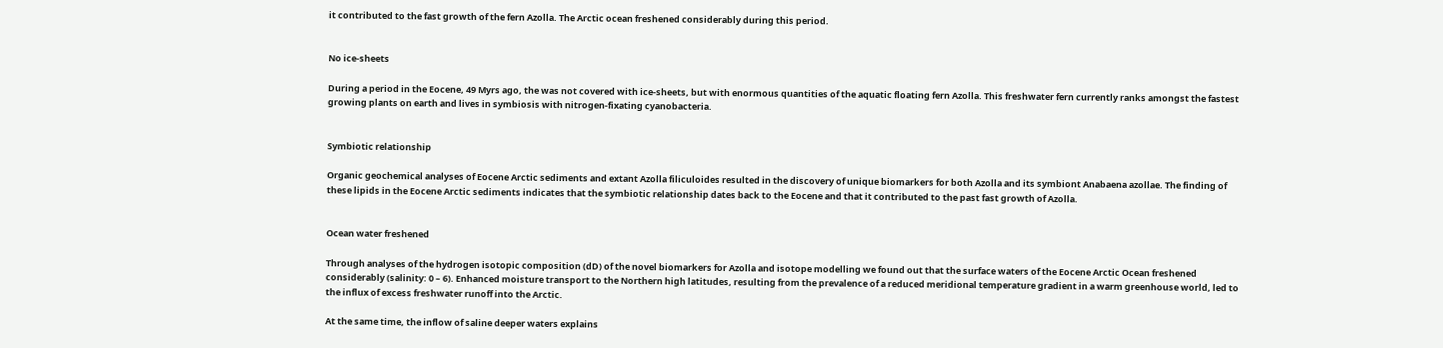it contributed to the fast growth of the fern Azolla. The Arctic ocean freshened considerably during this period.


No ice-sheets

During a period in the Eocene, 49 Myrs ago, the was not covered with ice-sheets, but with enormous quantities of the aquatic floating fern Azolla. This freshwater fern currently ranks amongst the fastest growing plants on earth and lives in symbiosis with nitrogen-fixating cyanobacteria.


Symbiotic relationship

Organic geochemical analyses of Eocene Arctic sediments and extant Azolla filiculoides resulted in the discovery of unique biomarkers for both Azolla and its symbiont Anabaena azollae. The finding of these lipids in the Eocene Arctic sediments indicates that the symbiotic relationship dates back to the Eocene and that it contributed to the past fast growth of Azolla.


Ocean water freshened

Through analyses of the hydrogen isotopic composition (dD) of the novel biomarkers for Azolla and isotope modelling we found out that the surface waters of the Eocene Arctic Ocean freshened considerably (salinity: 0 – 6). Enhanced moisture transport to the Northern high latitudes, resulting from the prevalence of a reduced meridional temperature gradient in a warm greenhouse world, led to the influx of excess freshwater runoff into the Arctic.

At the same time, the inflow of saline deeper waters explains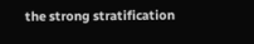the strong stratification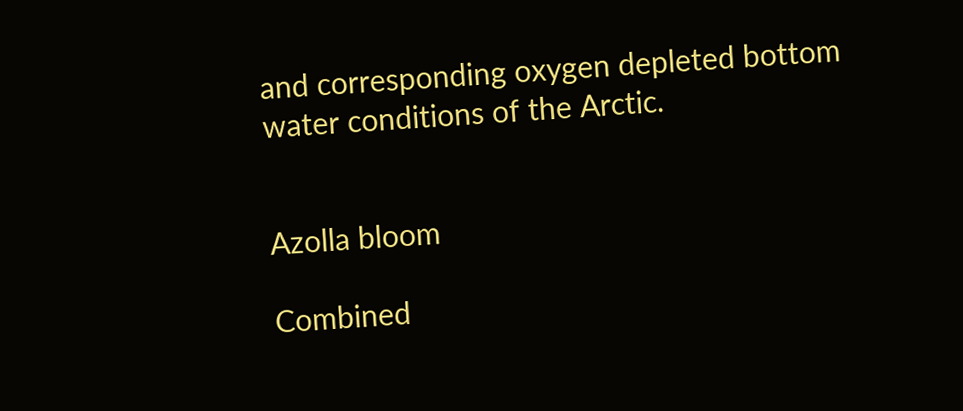and corresponding oxygen depleted bottom water conditions of the Arctic.


Azolla bloom

Combined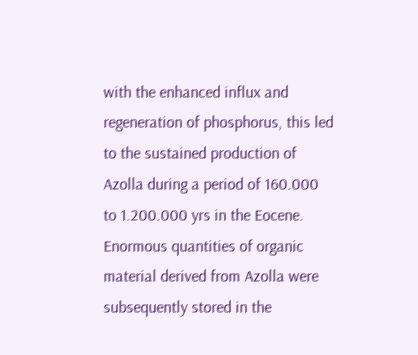with the enhanced influx and regeneration of phosphorus, this led to the sustained production of Azolla during a period of 160.000 to 1.200.000 yrs in the Eocene. Enormous quantities of organic material derived from Azolla were subsequently stored in the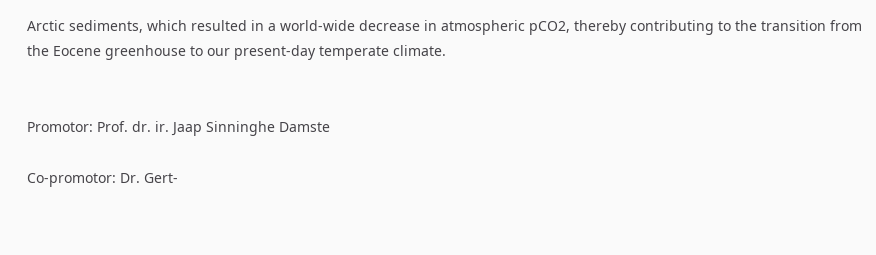Arctic sediments, which resulted in a world-wide decrease in atmospheric pCO2, thereby contributing to the transition from the Eocene greenhouse to our present-day temperate climate.


Promotor: Prof. dr. ir. Jaap Sinninghe Damste

Co-promotor: Dr. Gert-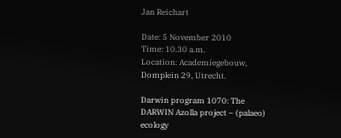Jan Reichart

Date: 5 November 2010
Time: 10.30 a.m.
Location: Academiegebouw, Domplein 29, Utrecht.

Darwin program 1070: The DARWIN Azolla project – (palaeo) ecology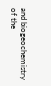and biogeochemistry of the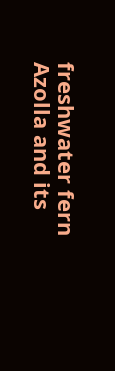freshwater fern Azolla and its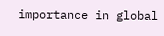importance in global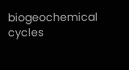biogeochemical cycles